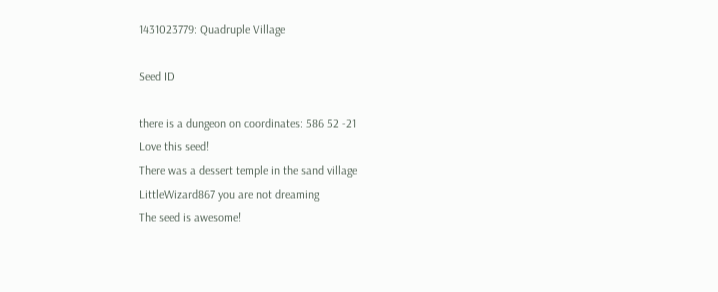1431023779: Quadruple Village

Seed ID

there is a dungeon on coordinates: 586 52 -21
Love this seed!
There was a dessert temple in the sand village
LittleWizard867 you are not dreaming
The seed is awesome!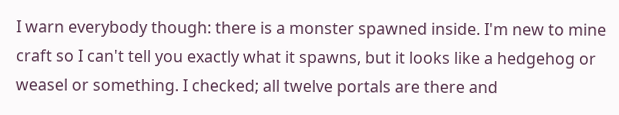I warn everybody though: there is a monster spawned inside. I'm new to mine craft so I can't tell you exactly what it spawns, but it looks like a hedgehog or weasel or something. I checked; all twelve portals are there and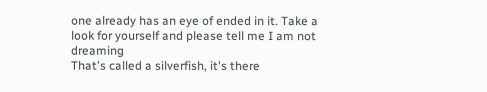one already has an eye of ended in it. Take a look for yourself and please tell me I am not dreaming
That's called a silverfish, it's there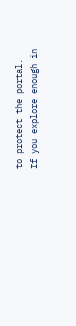to protect the portal.
If you explore enough in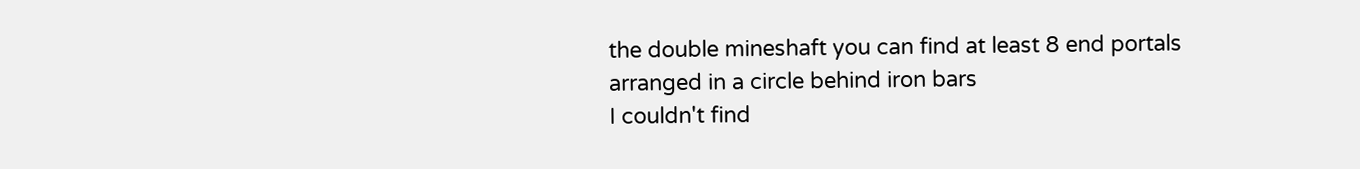the double mineshaft you can find at least 8 end portals arranged in a circle behind iron bars
I couldn't find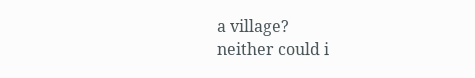a village?
neither could i